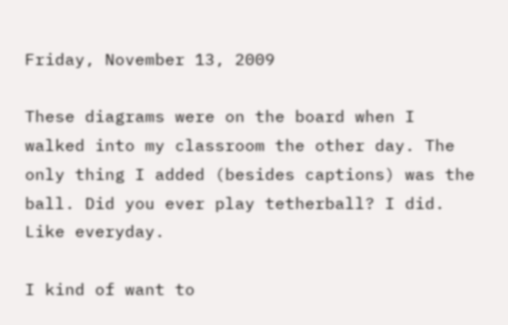Friday, November 13, 2009

These diagrams were on the board when I walked into my classroom the other day. The only thing I added (besides captions) was the ball. Did you ever play tetherball? I did. Like everyday.

I kind of want to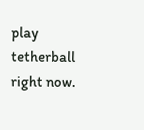play tetherball right now.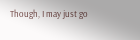Though, I may just go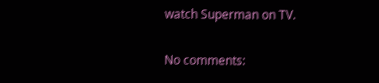watch Superman on TV.

No comments: